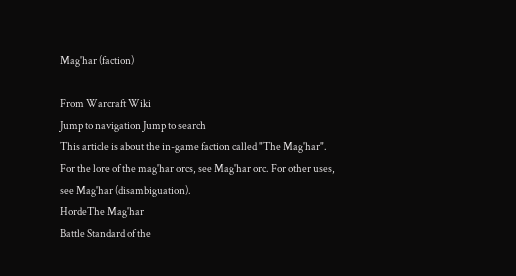Mag'har (faction)

From Warcraft Wiki
Jump to navigation Jump to search
This article is about the in-game faction called "The Mag'har". For the lore of the mag'har orcs, see Mag'har orc. For other uses, see Mag'har (disambiguation).
HordeThe Mag'har
Battle Standard of the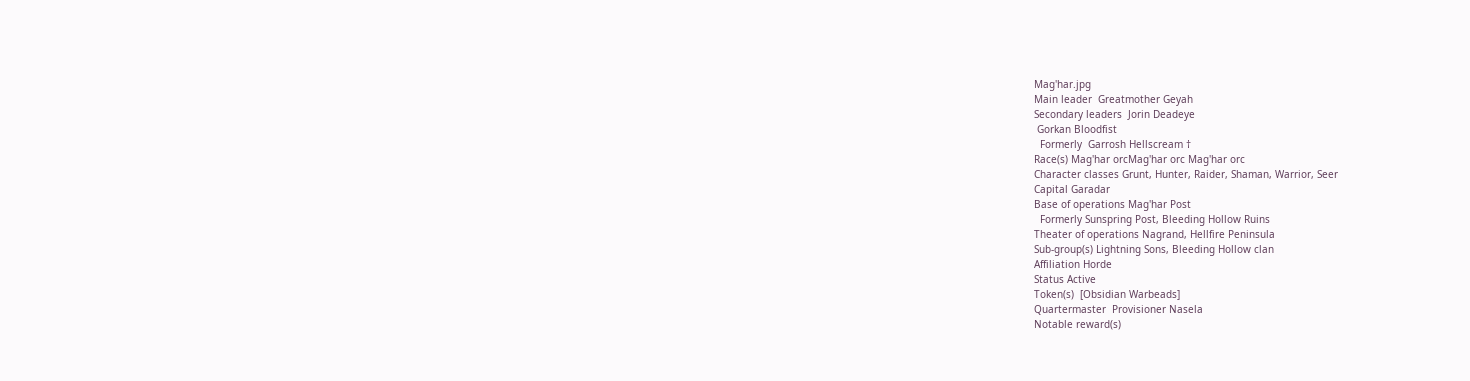Mag'har.jpg
Main leader  Greatmother Geyah
Secondary leaders  Jorin Deadeye
 Gorkan Bloodfist
  Formerly  Garrosh Hellscream †
Race(s) Mag'har orcMag'har orc Mag'har orc
Character classes Grunt, Hunter, Raider, Shaman, Warrior, Seer
Capital Garadar
Base of operations Mag'har Post
  Formerly Sunspring Post, Bleeding Hollow Ruins
Theater of operations Nagrand, Hellfire Peninsula
Sub-group(s) Lightning Sons, Bleeding Hollow clan
Affiliation Horde
Status Active
Token(s)  [Obsidian Warbeads]
Quartermaster  Provisioner Nasela
Notable reward(s)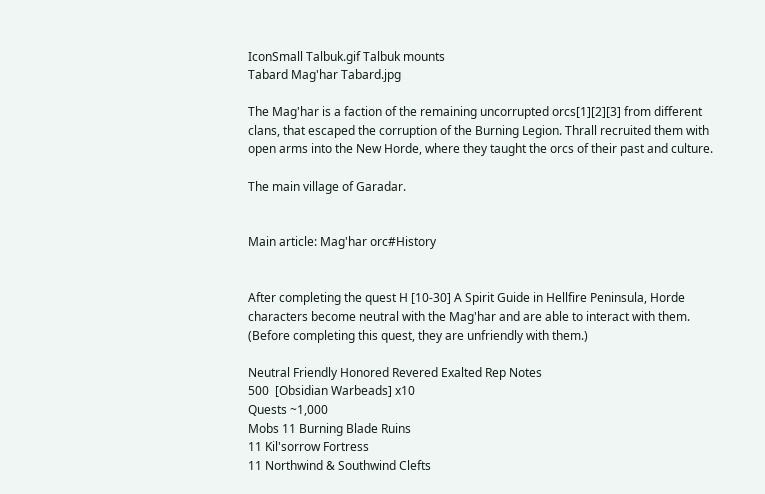IconSmall Talbuk.gif Talbuk mounts
Tabard Mag'har Tabard.jpg

The Mag'har is a faction of the remaining uncorrupted orcs[1][2][3] from different clans, that escaped the corruption of the Burning Legion. Thrall recruited them with open arms into the New Horde, where they taught the orcs of their past and culture.

The main village of Garadar.


Main article: Mag'har orc#History


After completing the quest H [10-30] A Spirit Guide in Hellfire Peninsula, Horde characters become neutral with the Mag'har and are able to interact with them. (Before completing this quest, they are unfriendly with them.)

Neutral Friendly Honored Revered Exalted Rep Notes
500  [Obsidian Warbeads] x10
Quests ~1,000
Mobs 11 Burning Blade Ruins
11 Kil'sorrow Fortress
11 Northwind & Southwind Clefts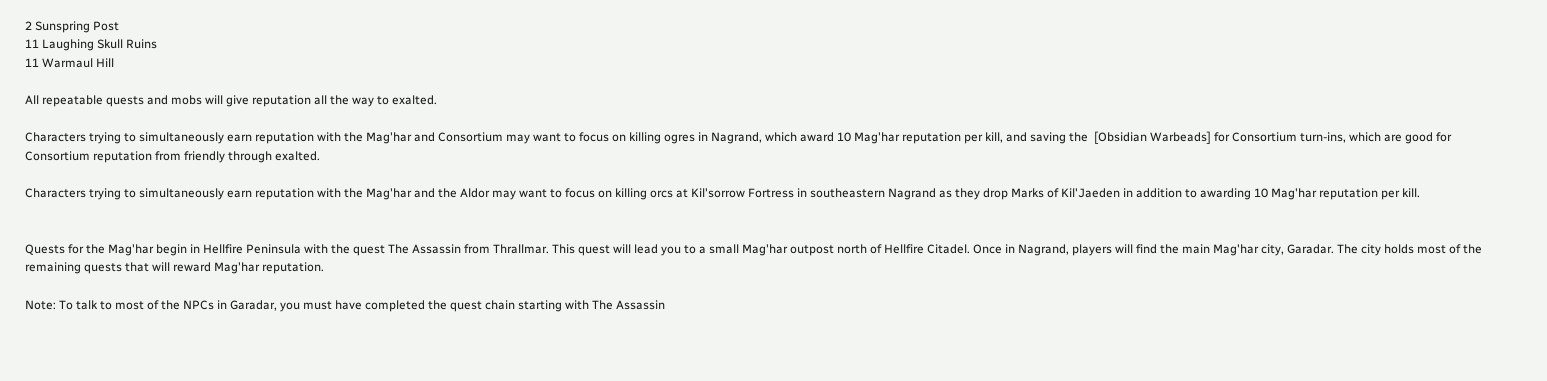2 Sunspring Post
11 Laughing Skull Ruins
11 Warmaul Hill

All repeatable quests and mobs will give reputation all the way to exalted.

Characters trying to simultaneously earn reputation with the Mag'har and Consortium may want to focus on killing ogres in Nagrand, which award 10 Mag'har reputation per kill, and saving the  [Obsidian Warbeads] for Consortium turn-ins, which are good for Consortium reputation from friendly through exalted.

Characters trying to simultaneously earn reputation with the Mag'har and the Aldor may want to focus on killing orcs at Kil'sorrow Fortress in southeastern Nagrand as they drop Marks of Kil'Jaeden in addition to awarding 10 Mag'har reputation per kill.


Quests for the Mag'har begin in Hellfire Peninsula with the quest The Assassin from Thrallmar. This quest will lead you to a small Mag'har outpost north of Hellfire Citadel. Once in Nagrand, players will find the main Mag'har city, Garadar. The city holds most of the remaining quests that will reward Mag'har reputation.

Note: To talk to most of the NPCs in Garadar, you must have completed the quest chain starting with The Assassin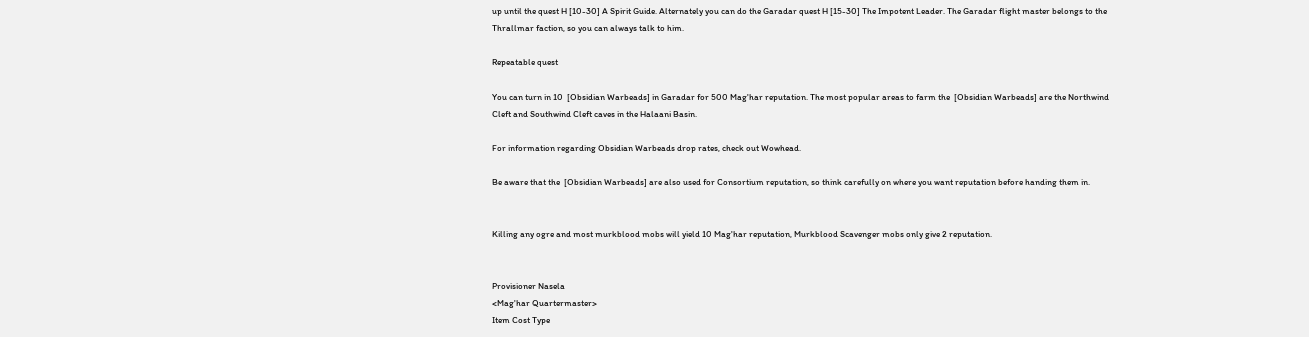up until the quest H [10-30] A Spirit Guide. Alternately you can do the Garadar quest H [15-30] The Impotent Leader. The Garadar flight master belongs to the Thrallmar faction, so you can always talk to him.

Repeatable quest

You can turn in 10  [Obsidian Warbeads] in Garadar for 500 Mag'har reputation. The most popular areas to farm the  [Obsidian Warbeads] are the Northwind Cleft and Southwind Cleft caves in the Halaani Basin.

For information regarding Obsidian Warbeads drop rates, check out Wowhead.

Be aware that the  [Obsidian Warbeads] are also used for Consortium reputation, so think carefully on where you want reputation before handing them in.


Killing any ogre and most murkblood mobs will yield 10 Mag'har reputation, Murkblood Scavenger mobs only give 2 reputation.


Provisioner Nasela
<Mag'har Quartermaster>
Item Cost Type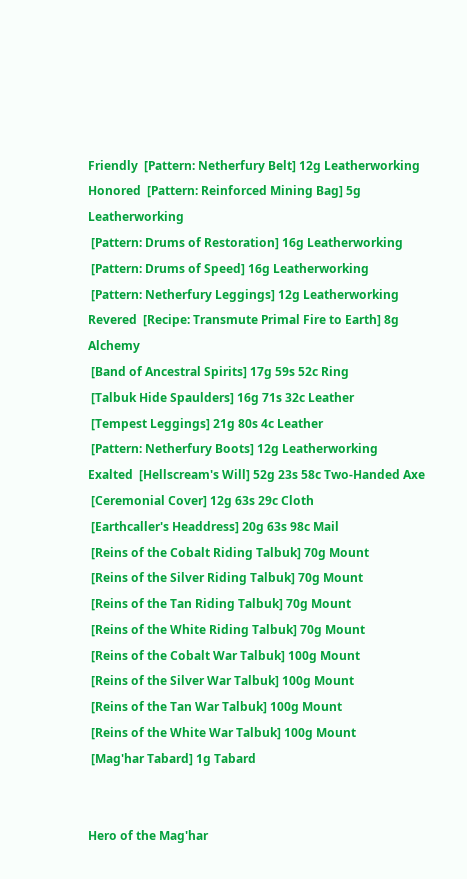Friendly  [Pattern: Netherfury Belt] 12g Leatherworking
Honored  [Pattern: Reinforced Mining Bag] 5g Leatherworking
 [Pattern: Drums of Restoration] 16g Leatherworking
 [Pattern: Drums of Speed] 16g Leatherworking
 [Pattern: Netherfury Leggings] 12g Leatherworking
Revered  [Recipe: Transmute Primal Fire to Earth] 8g Alchemy
 [Band of Ancestral Spirits] 17g 59s 52c Ring
 [Talbuk Hide Spaulders] 16g 71s 32c Leather
 [Tempest Leggings] 21g 80s 4c Leather
 [Pattern: Netherfury Boots] 12g Leatherworking
Exalted  [Hellscream's Will] 52g 23s 58c Two-Handed Axe
 [Ceremonial Cover] 12g 63s 29c Cloth
 [Earthcaller's Headdress] 20g 63s 98c Mail
 [Reins of the Cobalt Riding Talbuk] 70g Mount
 [Reins of the Silver Riding Talbuk] 70g Mount
 [Reins of the Tan Riding Talbuk] 70g Mount
 [Reins of the White Riding Talbuk] 70g Mount
 [Reins of the Cobalt War Talbuk] 100g Mount
 [Reins of the Silver War Talbuk] 100g Mount
 [Reins of the Tan War Talbuk] 100g Mount
 [Reins of the White War Talbuk] 100g Mount
 [Mag'har Tabard] 1g Tabard


Hero of the Mag'har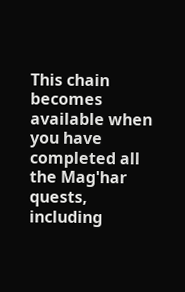This chain becomes available when you have completed all the Mag'har quests, including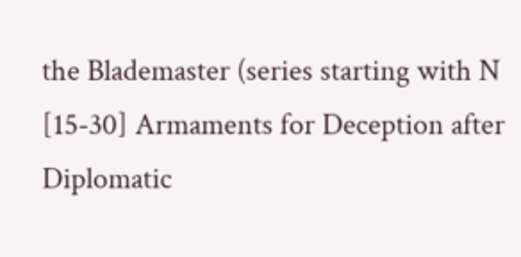the Blademaster (series starting with N [15-30] Armaments for Deception after Diplomatic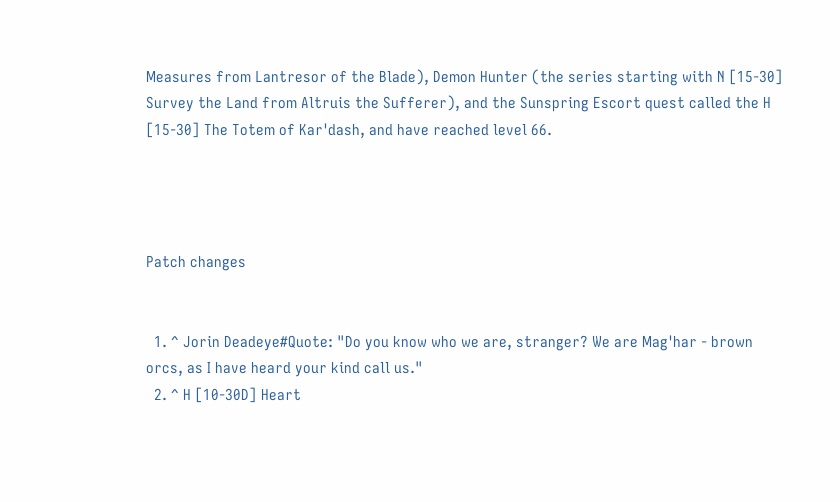Measures from Lantresor of the Blade), Demon Hunter (the series starting with N [15-30] Survey the Land from Altruis the Sufferer), and the Sunspring Escort quest called the H [15-30] The Totem of Kar'dash, and have reached level 66.




Patch changes


  1. ^ Jorin Deadeye#Quote: "Do you know who we are, stranger? We are Mag'har - brown orcs, as I have heard your kind call us."
  2. ^ H [10-30D] Heart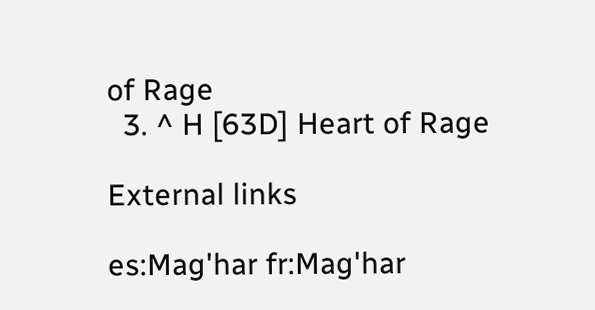of Rage
  3. ^ H [63D] Heart of Rage

External links

es:Mag'har fr:Mag'har